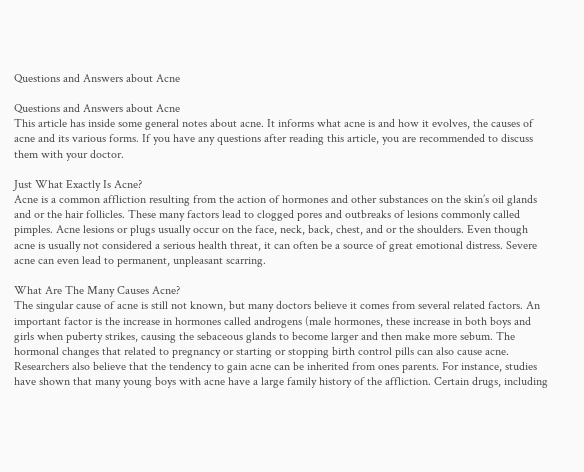Questions and Answers about Acne

Questions and Answers about Acne
This article has inside some general notes about acne. It informs what acne is and how it evolves, the causes of acne and its various forms. If you have any questions after reading this article, you are recommended to discuss them with your doctor.

Just What Exactly Is Acne?
Acne is a common affliction resulting from the action of hormones and other substances on the skin’s oil glands and or the hair follicles. These many factors lead to clogged pores and outbreaks of lesions commonly called pimples. Acne lesions or plugs usually occur on the face, neck, back, chest, and or the shoulders. Even though acne is usually not considered a serious health threat, it can often be a source of great emotional distress. Severe acne can even lead to permanent, unpleasant scarring.

What Are The Many Causes Acne?
The singular cause of acne is still not known, but many doctors believe it comes from several related factors. An important factor is the increase in hormones called androgens (male hormones, these increase in both boys and girls when puberty strikes, causing the sebaceous glands to become larger and then make more sebum. The hormonal changes that related to pregnancy or starting or stopping birth control pills can also cause acne.
Researchers also believe that the tendency to gain acne can be inherited from ones parents. For instance, studies have shown that many young boys with acne have a large family history of the affliction. Certain drugs, including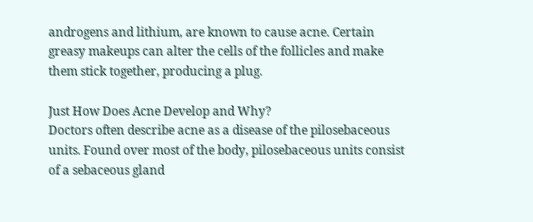androgens and lithium, are known to cause acne. Certain greasy makeups can alter the cells of the follicles and make them stick together, producing a plug.

Just How Does Acne Develop and Why?
Doctors often describe acne as a disease of the pilosebaceous units. Found over most of the body, pilosebaceous units consist of a sebaceous gland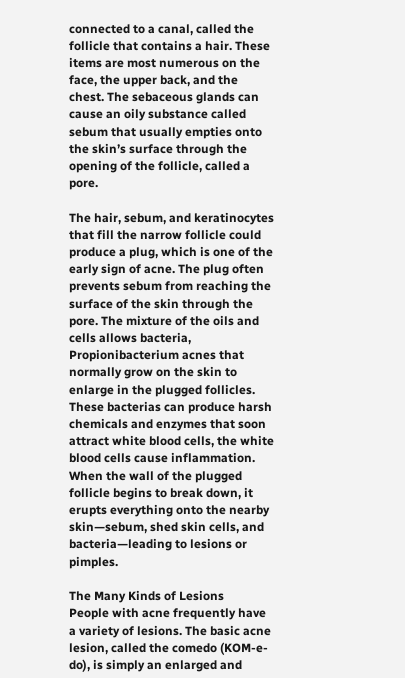connected to a canal, called the follicle that contains a hair. These items are most numerous on the face, the upper back, and the chest. The sebaceous glands can cause an oily substance called sebum that usually empties onto the skin’s surface through the opening of the follicle, called a pore.

The hair, sebum, and keratinocytes that fill the narrow follicle could produce a plug, which is one of the early sign of acne. The plug often prevents sebum from reaching the surface of the skin through the pore. The mixture of the oils and cells allows bacteria, Propionibacterium acnes that normally grow on the skin to enlarge in the plugged follicles. These bacterias can produce harsh chemicals and enzymes that soon attract white blood cells, the white blood cells cause inflammation. When the wall of the plugged follicle begins to break down, it erupts everything onto the nearby skin—sebum, shed skin cells, and bacteria—leading to lesions or pimples.

The Many Kinds of Lesions
People with acne frequently have a variety of lesions. The basic acne lesion, called the comedo (KOM-e-do), is simply an enlarged and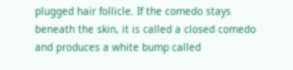plugged hair follicle. If the comedo stays beneath the skin, it is called a closed comedo and produces a white bump called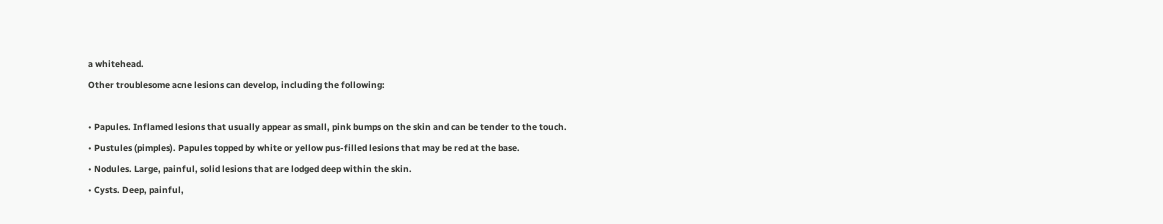a whitehead.
Other troublesome acne lesions can develop, including the following:

• Papules. Inflamed lesions that usually appear as small, pink bumps on the skin and can be tender to the touch.
• Pustules (pimples). Papules topped by white or yellow pus-filled lesions that may be red at the base.
• Nodules. Large, painful, solid lesions that are lodged deep within the skin.
• Cysts. Deep, painful,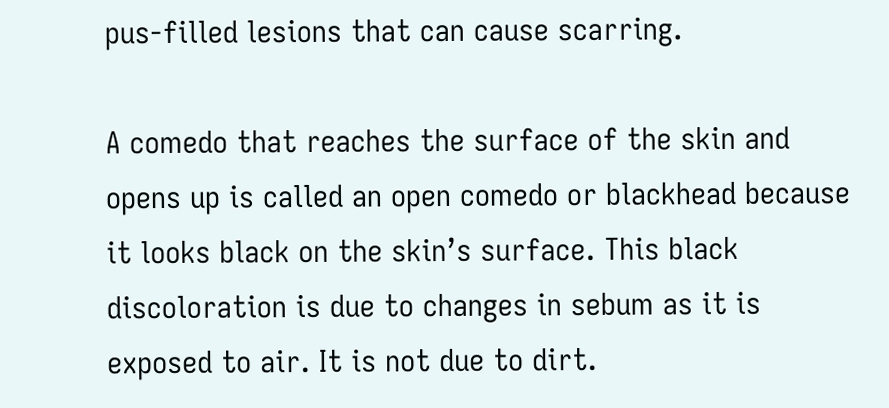pus-filled lesions that can cause scarring.

A comedo that reaches the surface of the skin and opens up is called an open comedo or blackhead because it looks black on the skin’s surface. This black discoloration is due to changes in sebum as it is exposed to air. It is not due to dirt.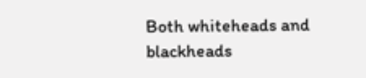Both whiteheads and blackheads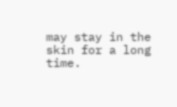may stay in the skin for a long time.